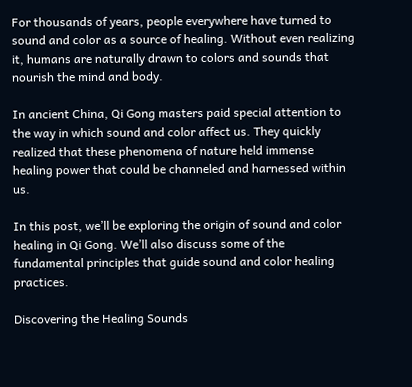For thousands of years, people everywhere have turned to sound and color as a source of healing. Without even realizing it, humans are naturally drawn to colors and sounds that nourish the mind and body.

In ancient China, Qi Gong masters paid special attention to the way in which sound and color affect us. They quickly realized that these phenomena of nature held immense healing power that could be channeled and harnessed within us.

In this post, we’ll be exploring the origin of sound and color healing in Qi Gong. We’ll also discuss some of the fundamental principles that guide sound and color healing practices.

Discovering the Healing Sounds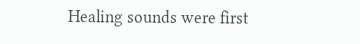Healing sounds were first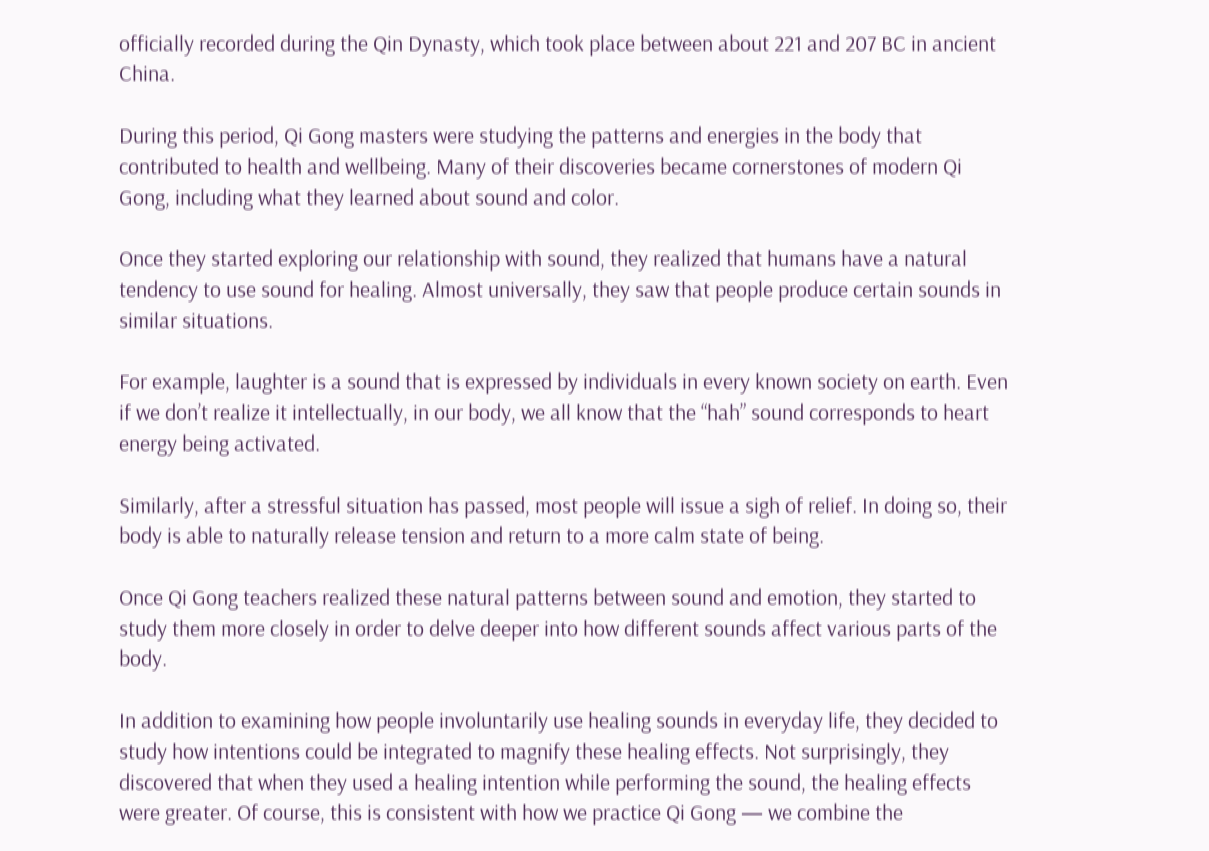officially recorded during the Qin Dynasty, which took place between about 221 and 207 BC in ancient China.

During this period, Qi Gong masters were studying the patterns and energies in the body that contributed to health and wellbeing. Many of their discoveries became cornerstones of modern Qi Gong, including what they learned about sound and color.

Once they started exploring our relationship with sound, they realized that humans have a natural tendency to use sound for healing. Almost universally, they saw that people produce certain sounds in similar situations.

For example, laughter is a sound that is expressed by individuals in every known society on earth. Even if we don’t realize it intellectually, in our body, we all know that the “hah” sound corresponds to heart energy being activated.

Similarly, after a stressful situation has passed, most people will issue a sigh of relief. In doing so, their body is able to naturally release tension and return to a more calm state of being.

Once Qi Gong teachers realized these natural patterns between sound and emotion, they started to study them more closely in order to delve deeper into how different sounds affect various parts of the body.

In addition to examining how people involuntarily use healing sounds in everyday life, they decided to study how intentions could be integrated to magnify these healing effects. Not surprisingly, they discovered that when they used a healing intention while performing the sound, the healing effects were greater. Of course, this is consistent with how we practice Qi Gong — we combine the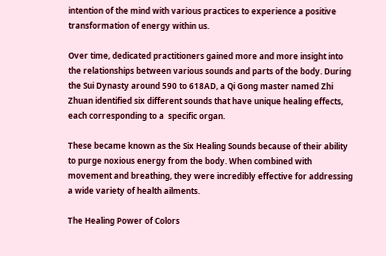intention of the mind with various practices to experience a positive transformation of energy within us.

Over time, dedicated practitioners gained more and more insight into the relationships between various sounds and parts of the body. During the Sui Dynasty around 590 to 618AD, a Qi Gong master named Zhi Zhuan identified six different sounds that have unique healing effects, each corresponding to a  specific organ.

These became known as the Six Healing Sounds because of their ability to purge noxious energy from the body. When combined with movement and breathing, they were incredibly effective for addressing a wide variety of health ailments.

The Healing Power of Colors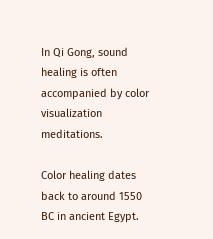In Qi Gong, sound healing is often accompanied by color visualization meditations.

Color healing dates back to around 1550 BC in ancient Egypt.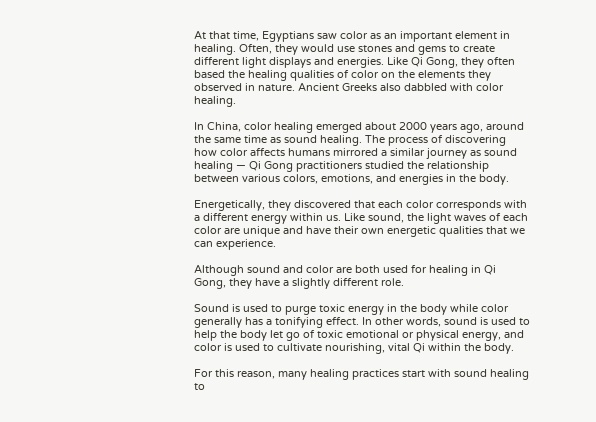At that time, Egyptians saw color as an important element in healing. Often, they would use stones and gems to create different light displays and energies. Like Qi Gong, they often based the healing qualities of color on the elements they observed in nature. Ancient Greeks also dabbled with color healing.

In China, color healing emerged about 2000 years ago, around the same time as sound healing. The process of discovering how color affects humans mirrored a similar journey as sound healing — Qi Gong practitioners studied the relationship between various colors, emotions, and energies in the body.

Energetically, they discovered that each color corresponds with a different energy within us. Like sound, the light waves of each color are unique and have their own energetic qualities that we can experience.

Although sound and color are both used for healing in Qi Gong, they have a slightly different role.

Sound is used to purge toxic energy in the body while color generally has a tonifying effect. In other words, sound is used to help the body let go of toxic emotional or physical energy, and color is used to cultivate nourishing, vital Qi within the body.

For this reason, many healing practices start with sound healing to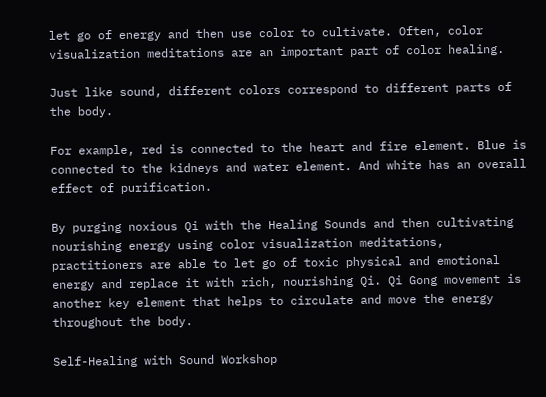let go of energy and then use color to cultivate. Often, color visualization meditations are an important part of color healing.

Just like sound, different colors correspond to different parts of the body.

For example, red is connected to the heart and fire element. Blue is connected to the kidneys and water element. And white has an overall effect of purification.

By purging noxious Qi with the Healing Sounds and then cultivating nourishing energy using color visualization meditations, practitioners are able to let go of toxic physical and emotional energy and replace it with rich, nourishing Qi. Qi Gong movement is another key element that helps to circulate and move the energy throughout the body.

Self-Healing with Sound Workshop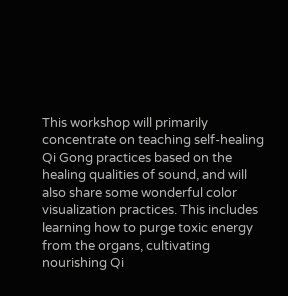This workshop will primarily concentrate on teaching self-healing Qi Gong practices based on the healing qualities of sound, and will also share some wonderful color visualization practices. This includes learning how to purge toxic energy from the organs, cultivating nourishing Qi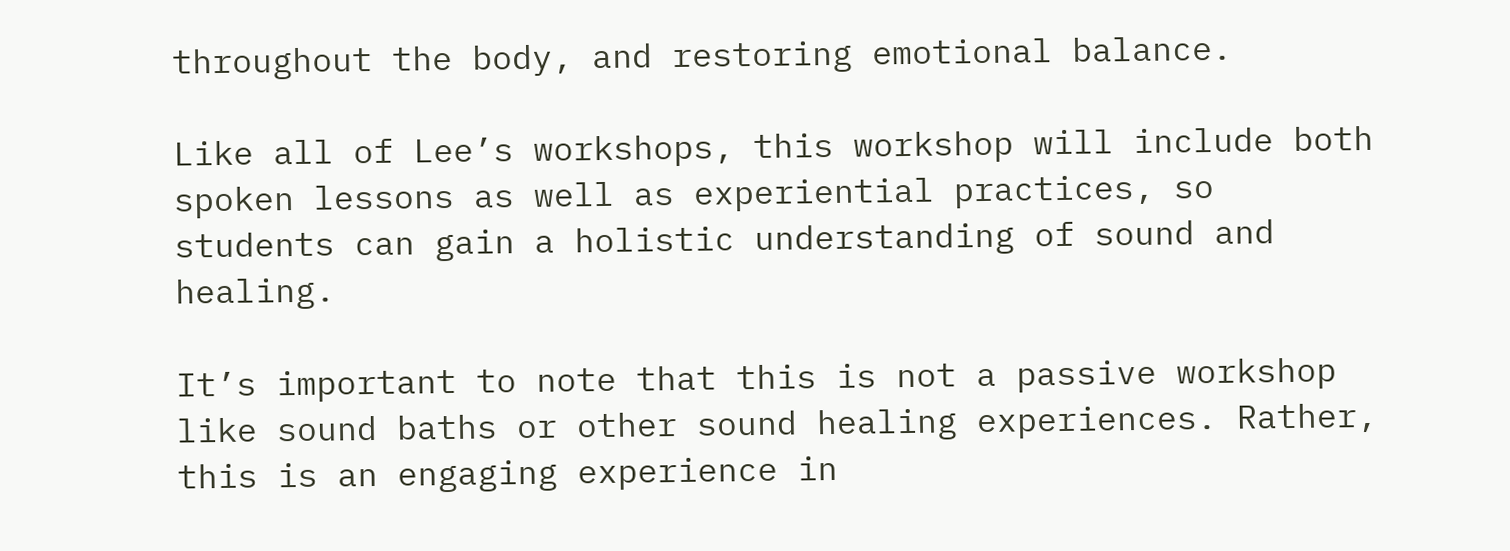throughout the body, and restoring emotional balance.

Like all of Lee’s workshops, this workshop will include both spoken lessons as well as experiential practices, so students can gain a holistic understanding of sound and healing.

It’s important to note that this is not a passive workshop like sound baths or other sound healing experiences. Rather, this is an engaging experience in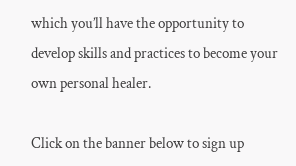which you’ll have the opportunity to develop skills and practices to become your own personal healer.

Click on the banner below to sign up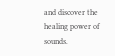and discover the healing power of sounds.